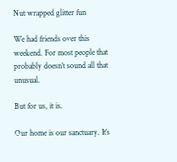Nut wrapped glitter fun

We had friends over this weekend. For most people that probably doesn’t sound all that unusual.

But for us, it is.

Our home is our sanctuary. It’s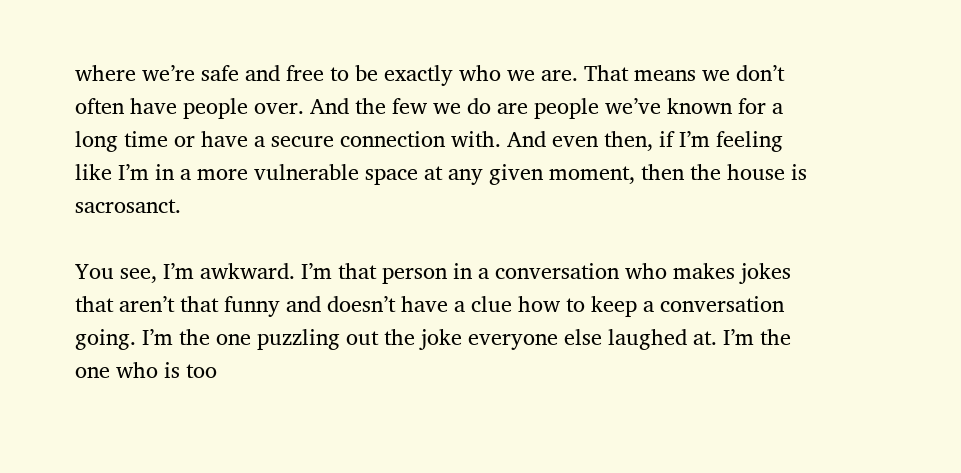where we’re safe and free to be exactly who we are. That means we don’t often have people over. And the few we do are people we’ve known for a long time or have a secure connection with. And even then, if I’m feeling like I’m in a more vulnerable space at any given moment, then the house is sacrosanct.

You see, I’m awkward. I’m that person in a conversation who makes jokes that aren’t that funny and doesn’t have a clue how to keep a conversation going. I’m the one puzzling out the joke everyone else laughed at. I’m the one who is too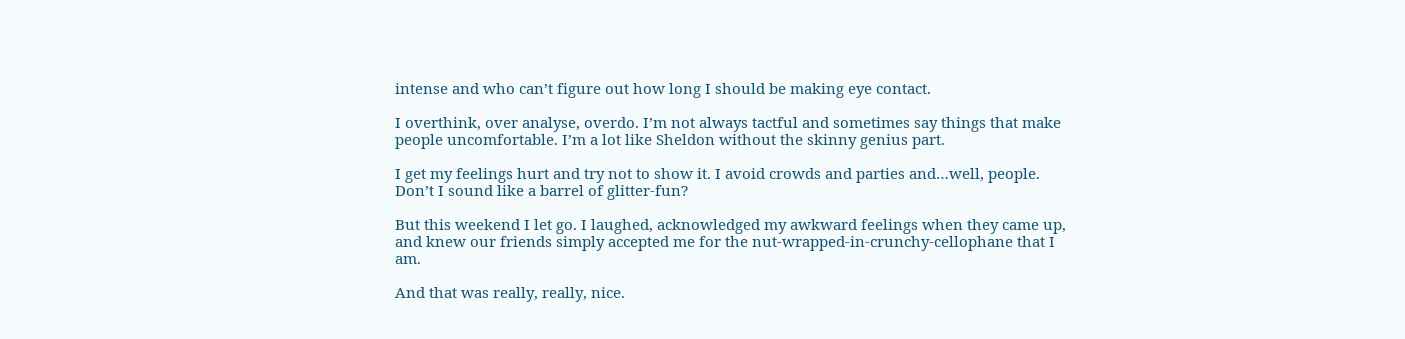intense and who can’t figure out how long I should be making eye contact.

I overthink, over analyse, overdo. I’m not always tactful and sometimes say things that make people uncomfortable. I’m a lot like Sheldon without the skinny genius part.

I get my feelings hurt and try not to show it. I avoid crowds and parties and…well, people. Don’t I sound like a barrel of glitter-fun?

But this weekend I let go. I laughed, acknowledged my awkward feelings when they came up, and knew our friends simply accepted me for the nut-wrapped-in-crunchy-cellophane that I am.

And that was really, really, nice.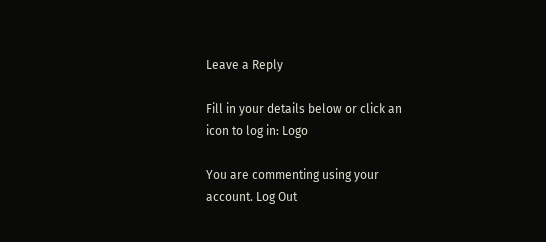Leave a Reply

Fill in your details below or click an icon to log in: Logo

You are commenting using your account. Log Out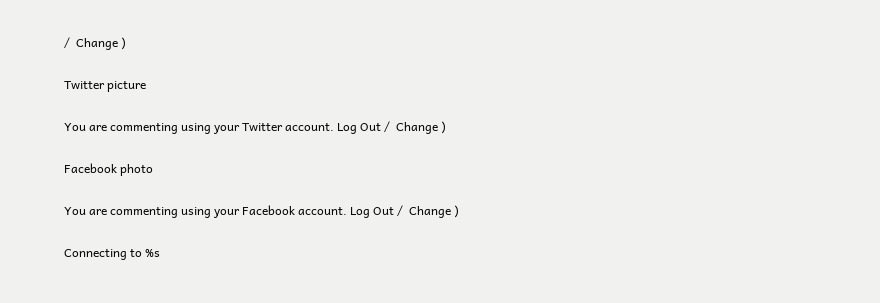/  Change )

Twitter picture

You are commenting using your Twitter account. Log Out /  Change )

Facebook photo

You are commenting using your Facebook account. Log Out /  Change )

Connecting to %s